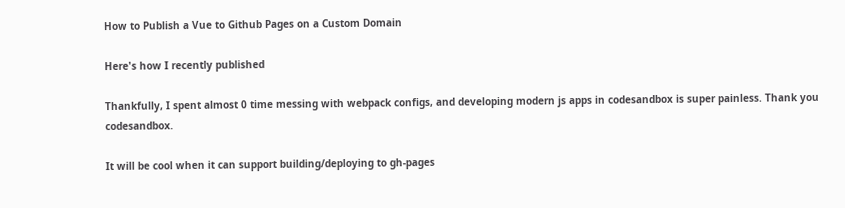How to Publish a Vue to Github Pages on a Custom Domain

Here's how I recently published

Thankfully, I spent almost 0 time messing with webpack configs, and developing modern js apps in codesandbox is super painless. Thank you codesandbox.

It will be cool when it can support building/deploying to gh-pages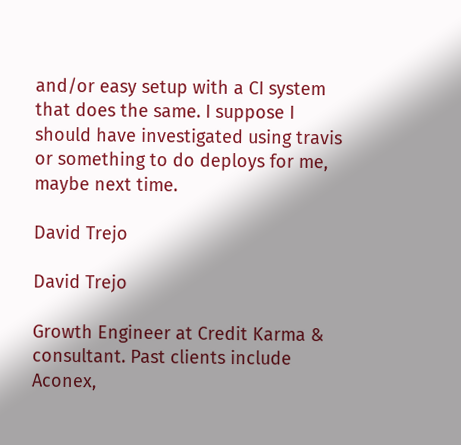and/or easy setup with a CI system that does the same. I suppose I should have investigated using travis or something to do deploys for me, maybe next time.

David Trejo

David Trejo

Growth Engineer at Credit Karma & consultant. Past clients include Aconex,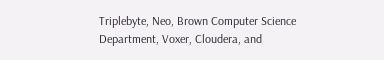Triplebyte, Neo, Brown Computer Science Department, Voxer, Cloudera, and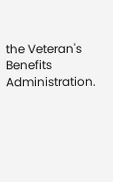the Veteran's Benefits Administration.